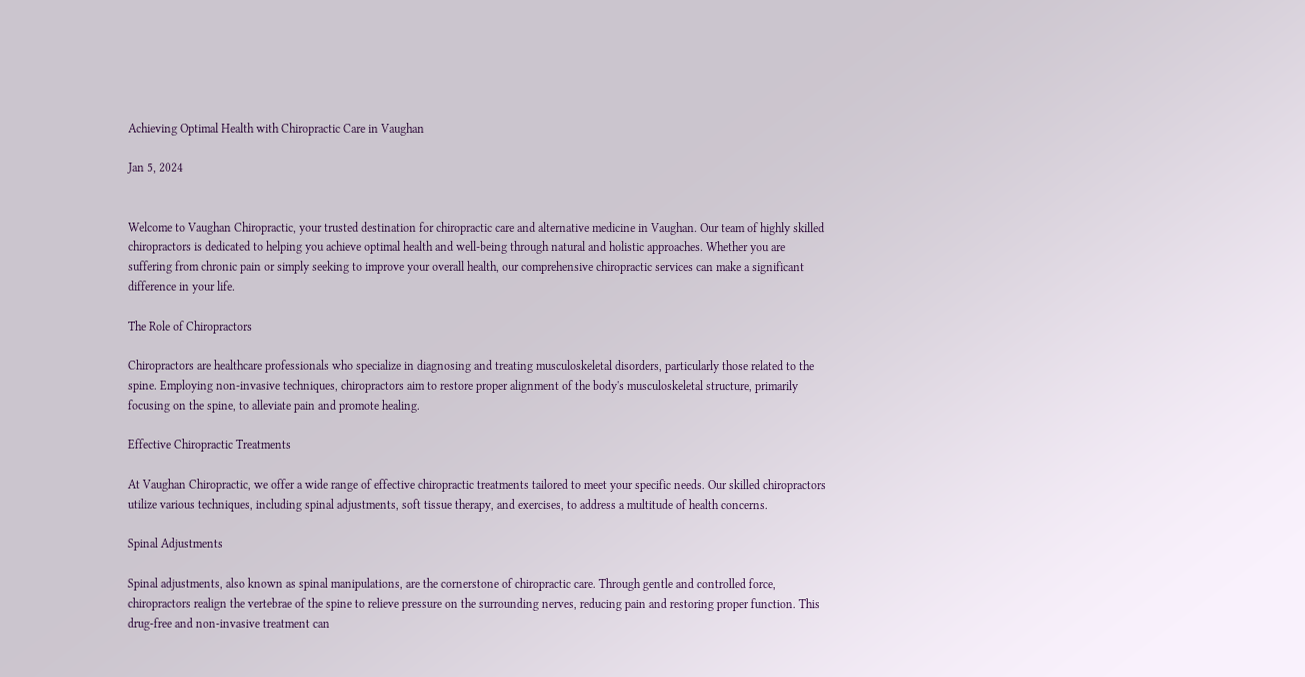Achieving Optimal Health with Chiropractic Care in Vaughan

Jan 5, 2024


Welcome to Vaughan Chiropractic, your trusted destination for chiropractic care and alternative medicine in Vaughan. Our team of highly skilled chiropractors is dedicated to helping you achieve optimal health and well-being through natural and holistic approaches. Whether you are suffering from chronic pain or simply seeking to improve your overall health, our comprehensive chiropractic services can make a significant difference in your life.

The Role of Chiropractors

Chiropractors are healthcare professionals who specialize in diagnosing and treating musculoskeletal disorders, particularly those related to the spine. Employing non-invasive techniques, chiropractors aim to restore proper alignment of the body's musculoskeletal structure, primarily focusing on the spine, to alleviate pain and promote healing.

Effective Chiropractic Treatments

At Vaughan Chiropractic, we offer a wide range of effective chiropractic treatments tailored to meet your specific needs. Our skilled chiropractors utilize various techniques, including spinal adjustments, soft tissue therapy, and exercises, to address a multitude of health concerns.

Spinal Adjustments

Spinal adjustments, also known as spinal manipulations, are the cornerstone of chiropractic care. Through gentle and controlled force, chiropractors realign the vertebrae of the spine to relieve pressure on the surrounding nerves, reducing pain and restoring proper function. This drug-free and non-invasive treatment can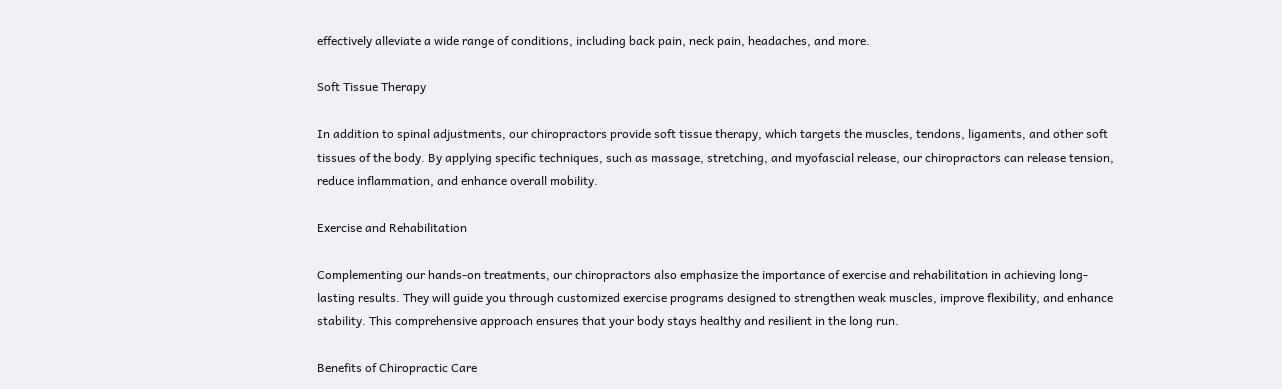effectively alleviate a wide range of conditions, including back pain, neck pain, headaches, and more.

Soft Tissue Therapy

In addition to spinal adjustments, our chiropractors provide soft tissue therapy, which targets the muscles, tendons, ligaments, and other soft tissues of the body. By applying specific techniques, such as massage, stretching, and myofascial release, our chiropractors can release tension, reduce inflammation, and enhance overall mobility.

Exercise and Rehabilitation

Complementing our hands-on treatments, our chiropractors also emphasize the importance of exercise and rehabilitation in achieving long-lasting results. They will guide you through customized exercise programs designed to strengthen weak muscles, improve flexibility, and enhance stability. This comprehensive approach ensures that your body stays healthy and resilient in the long run.

Benefits of Chiropractic Care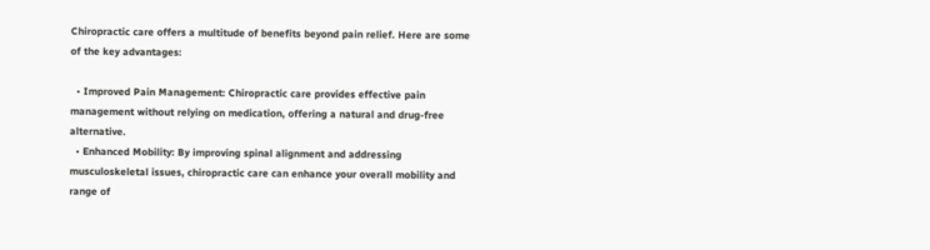Chiropractic care offers a multitude of benefits beyond pain relief. Here are some of the key advantages:

  • Improved Pain Management: Chiropractic care provides effective pain management without relying on medication, offering a natural and drug-free alternative.
  • Enhanced Mobility: By improving spinal alignment and addressing musculoskeletal issues, chiropractic care can enhance your overall mobility and range of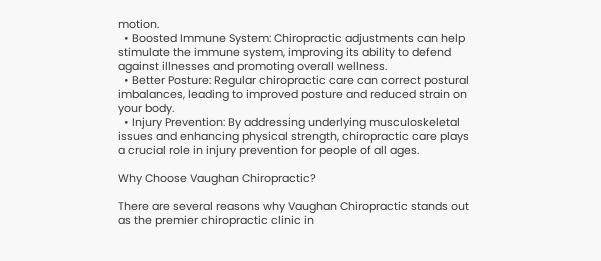motion.
  • Boosted Immune System: Chiropractic adjustments can help stimulate the immune system, improving its ability to defend against illnesses and promoting overall wellness.
  • Better Posture: Regular chiropractic care can correct postural imbalances, leading to improved posture and reduced strain on your body.
  • Injury Prevention: By addressing underlying musculoskeletal issues and enhancing physical strength, chiropractic care plays a crucial role in injury prevention for people of all ages.

Why Choose Vaughan Chiropractic?

There are several reasons why Vaughan Chiropractic stands out as the premier chiropractic clinic in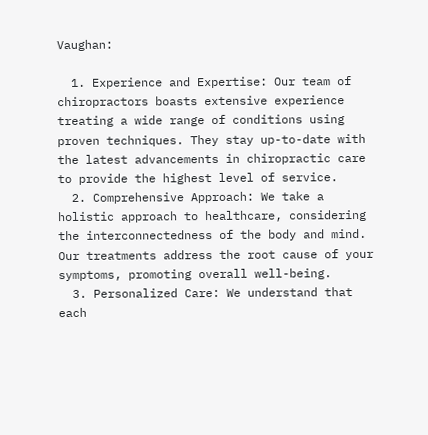Vaughan:

  1. Experience and Expertise: Our team of chiropractors boasts extensive experience treating a wide range of conditions using proven techniques. They stay up-to-date with the latest advancements in chiropractic care to provide the highest level of service.
  2. Comprehensive Approach: We take a holistic approach to healthcare, considering the interconnectedness of the body and mind. Our treatments address the root cause of your symptoms, promoting overall well-being.
  3. Personalized Care: We understand that each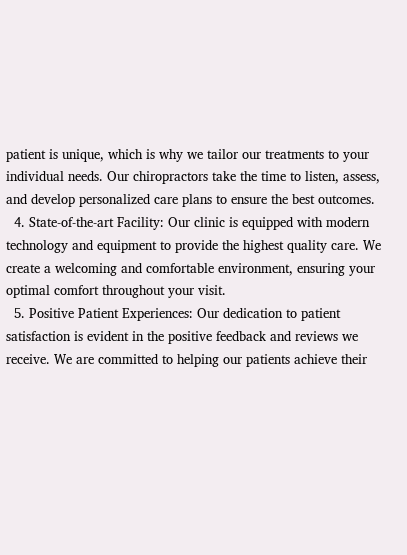patient is unique, which is why we tailor our treatments to your individual needs. Our chiropractors take the time to listen, assess, and develop personalized care plans to ensure the best outcomes.
  4. State-of-the-art Facility: Our clinic is equipped with modern technology and equipment to provide the highest quality care. We create a welcoming and comfortable environment, ensuring your optimal comfort throughout your visit.
  5. Positive Patient Experiences: Our dedication to patient satisfaction is evident in the positive feedback and reviews we receive. We are committed to helping our patients achieve their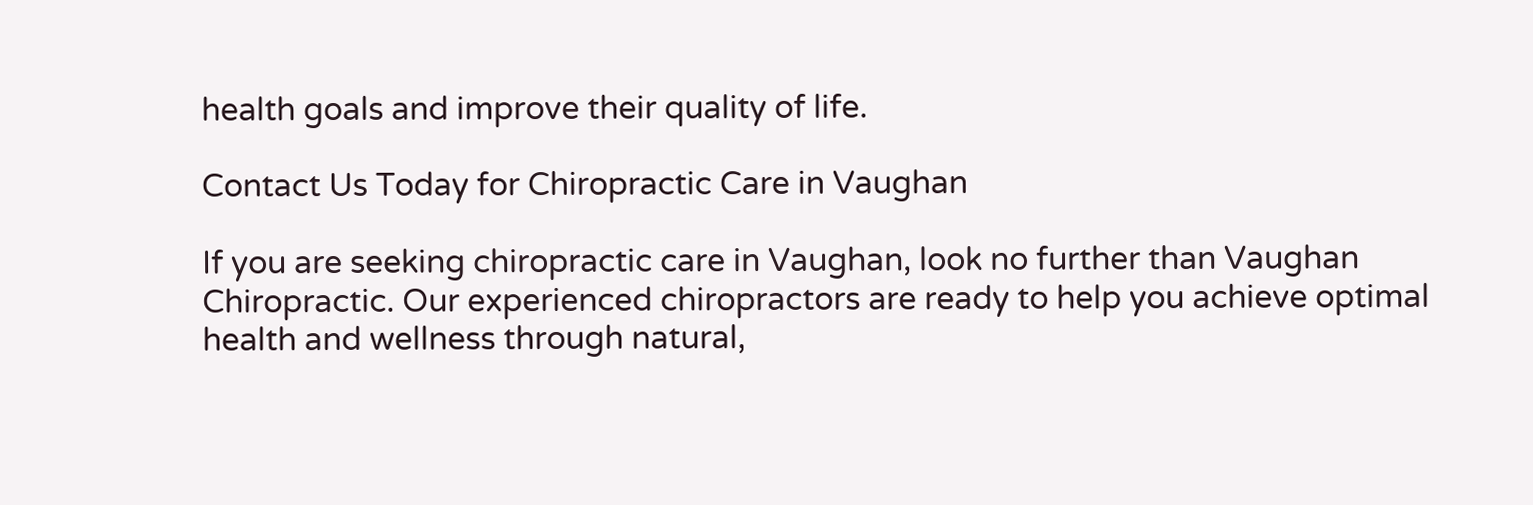health goals and improve their quality of life.

Contact Us Today for Chiropractic Care in Vaughan

If you are seeking chiropractic care in Vaughan, look no further than Vaughan Chiropractic. Our experienced chiropractors are ready to help you achieve optimal health and wellness through natural,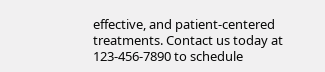effective, and patient-centered treatments. Contact us today at 123-456-7890 to schedule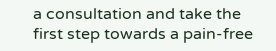a consultation and take the first step towards a pain-free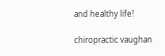and healthy life!

chiropractic vaughan